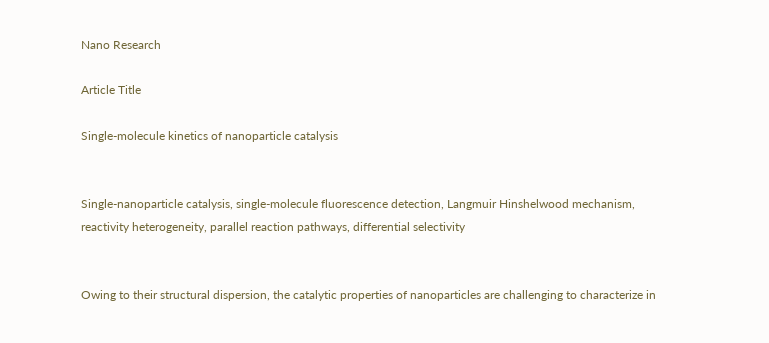Nano Research

Article Title

Single-molecule kinetics of nanoparticle catalysis


Single-nanoparticle catalysis, single-molecule fluorescence detection, Langmuir Hinshelwood mechanism, reactivity heterogeneity, parallel reaction pathways, differential selectivity


Owing to their structural dispersion, the catalytic properties of nanoparticles are challenging to characterize in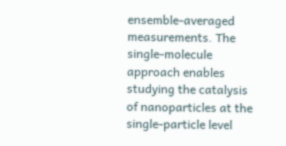ensemble-averaged measurements. The single-molecule approach enables studying the catalysis of nanoparticles at the single-particle level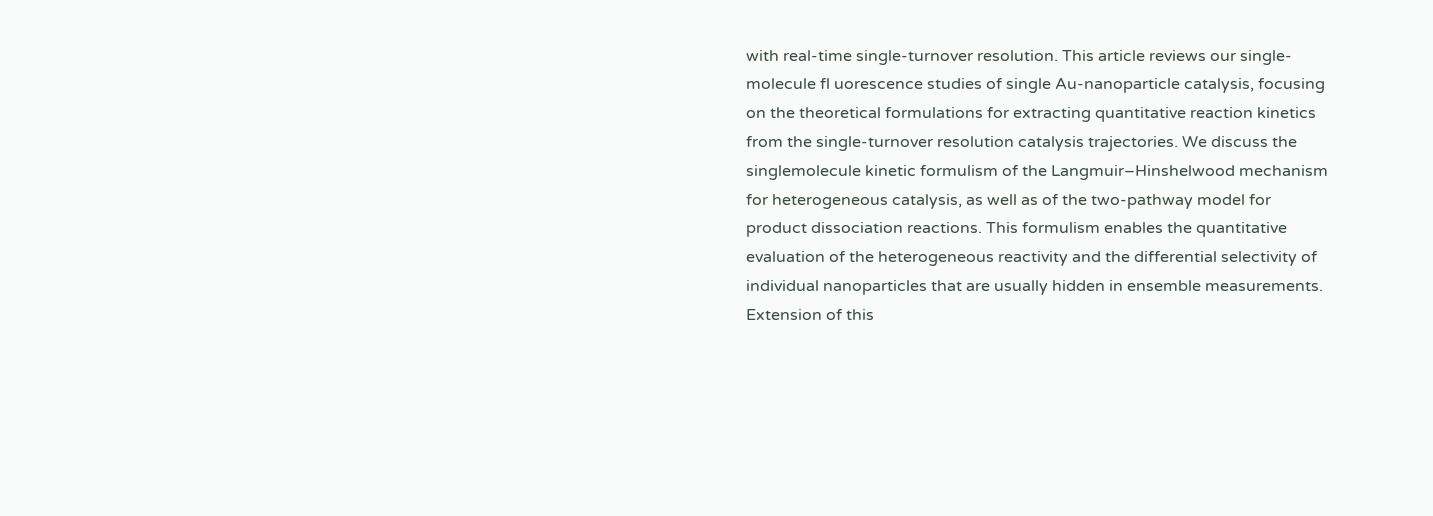with real-time single-turnover resolution. This article reviews our single-molecule fl uorescence studies of single Au-nanoparticle catalysis, focusing on the theoretical formulations for extracting quantitative reaction kinetics from the single-turnover resolution catalysis trajectories. We discuss the singlemolecule kinetic formulism of the Langmuir–Hinshelwood mechanism for heterogeneous catalysis, as well as of the two-pathway model for product dissociation reactions. This formulism enables the quantitative evaluation of the heterogeneous reactivity and the differential selectivity of individual nanoparticles that are usually hidden in ensemble measurements. Extension of this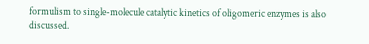formulism to single-molecule catalytic kinetics of oligomeric enzymes is also discussed.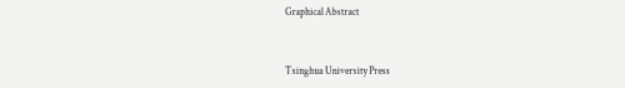Graphical Abstract


Tsinghua University Press